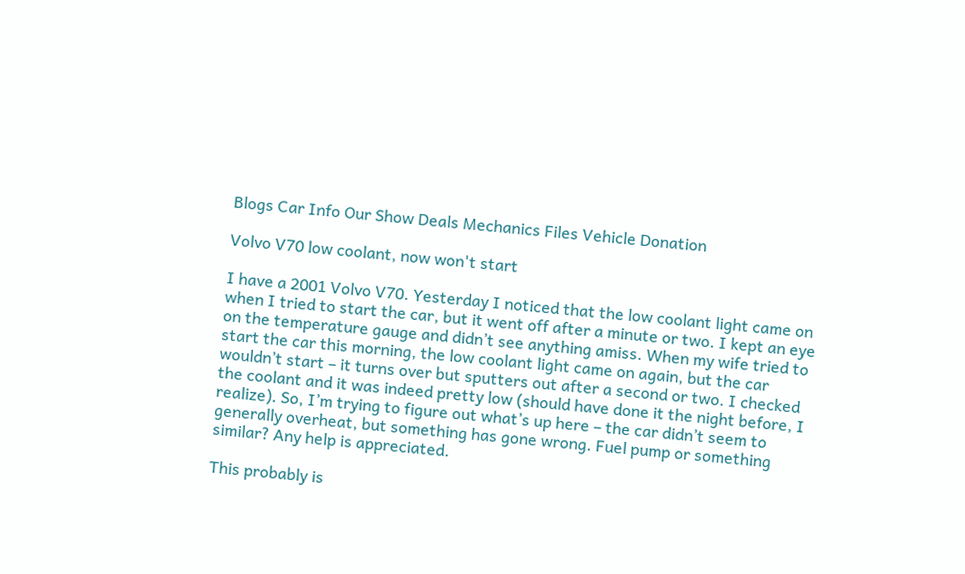Blogs Car Info Our Show Deals Mechanics Files Vehicle Donation

Volvo V70 low coolant, now won't start

I have a 2001 Volvo V70. Yesterday I noticed that the low coolant light came on when I tried to start the car, but it went off after a minute or two. I kept an eye on the temperature gauge and didn’t see anything amiss. When my wife tried to start the car this morning, the low coolant light came on again, but the car wouldn’t start – it turns over but sputters out after a second or two. I checked the coolant and it was indeed pretty low (should have done it the night before, I realize). So, I’m trying to figure out what’s up here – the car didn’t seem to generally overheat, but something has gone wrong. Fuel pump or something similar? Any help is appreciated.

This probably is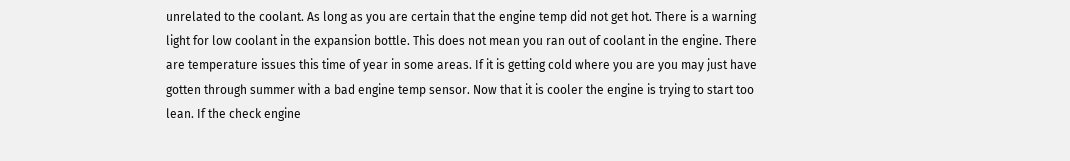unrelated to the coolant. As long as you are certain that the engine temp did not get hot. There is a warning light for low coolant in the expansion bottle. This does not mean you ran out of coolant in the engine. There are temperature issues this time of year in some areas. If it is getting cold where you are you may just have gotten through summer with a bad engine temp sensor. Now that it is cooler the engine is trying to start too lean. If the check engine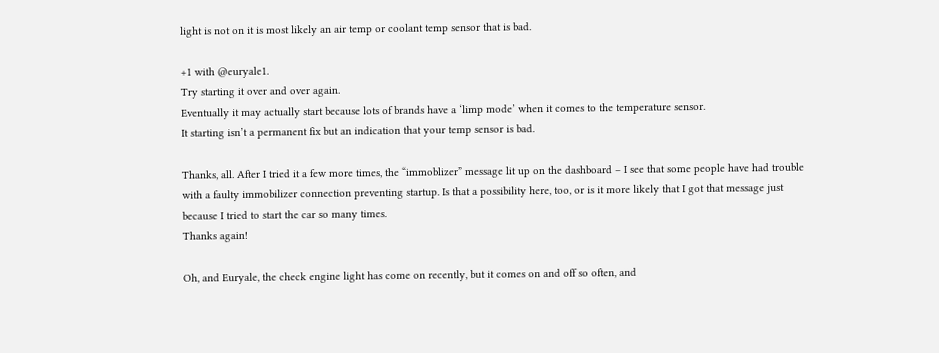light is not on it is most likely an air temp or coolant temp sensor that is bad.

+1 with @euryale1.
Try starting it over and over again.
Eventually it may actually start because lots of brands have a ‘limp mode’ when it comes to the temperature sensor.
It starting isn’t a permanent fix but an indication that your temp sensor is bad.

Thanks, all. After I tried it a few more times, the “immoblizer” message lit up on the dashboard – I see that some people have had trouble with a faulty immobilizer connection preventing startup. Is that a possibility here, too, or is it more likely that I got that message just because I tried to start the car so many times.
Thanks again!

Oh, and Euryale, the check engine light has come on recently, but it comes on and off so often, and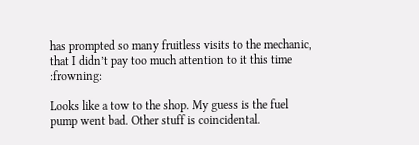has prompted so many fruitless visits to the mechanic, that I didn’t pay too much attention to it this time :frowning:

Looks like a tow to the shop. My guess is the fuel pump went bad. Other stuff is coincidental.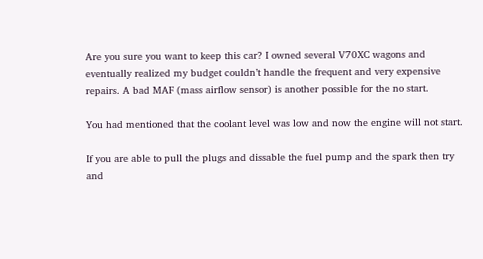Are you sure you want to keep this car? I owned several V70XC wagons and eventually realized my budget couldn’t handle the frequent and very expensive repairs. A bad MAF (mass airflow sensor) is another possible for the no start.

You had mentioned that the coolant level was low and now the engine will not start.

If you are able to pull the plugs and dissable the fuel pump and the spark then try and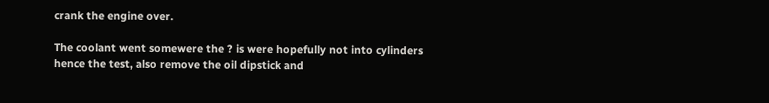crank the engine over.

The coolant went somewere the ? is were hopefully not into cylinders hence the test, also remove the oil dipstick and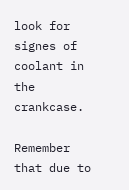look for signes of coolant in the crankcase.

Remember that due to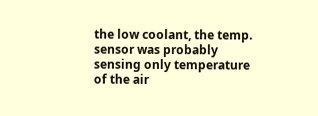the low coolant, the temp. sensor was probably sensing only temperature of the air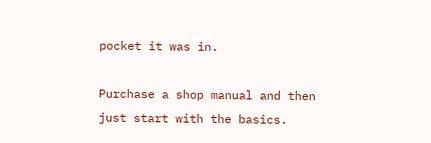pocket it was in.

Purchase a shop manual and then just start with the basics.